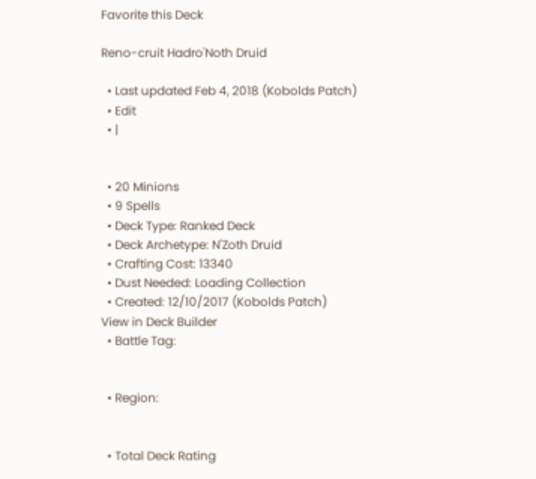Favorite this Deck

Reno-cruit Hadro'Noth Druid

  • Last updated Feb 4, 2018 (Kobolds Patch)
  • Edit
  • |


  • 20 Minions
  • 9 Spells
  • Deck Type: Ranked Deck
  • Deck Archetype: N'Zoth Druid
  • Crafting Cost: 13340
  • Dust Needed: Loading Collection
  • Created: 12/10/2017 (Kobolds Patch)
View in Deck Builder
  • Battle Tag:


  • Region:


  • Total Deck Rating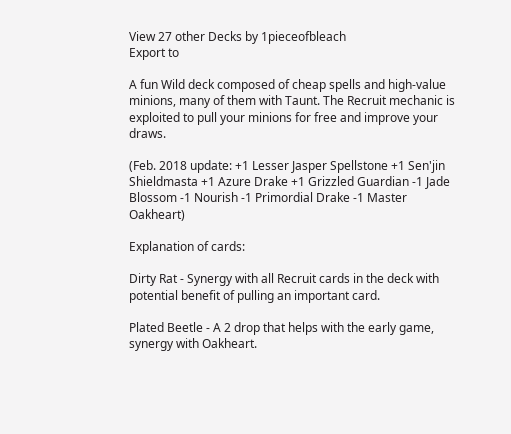View 27 other Decks by 1pieceofbleach
Export to

A fun Wild deck composed of cheap spells and high-value minions, many of them with Taunt. The Recruit mechanic is exploited to pull your minions for free and improve your draws.

(Feb. 2018 update: +1 Lesser Jasper Spellstone +1 Sen'jin Shieldmasta +1 Azure Drake +1 Grizzled Guardian -1 Jade Blossom -1 Nourish -1 Primordial Drake -1 Master Oakheart)

Explanation of cards:

Dirty Rat - Synergy with all Recruit cards in the deck with potential benefit of pulling an important card.

Plated Beetle - A 2 drop that helps with the early game, synergy with Oakheart.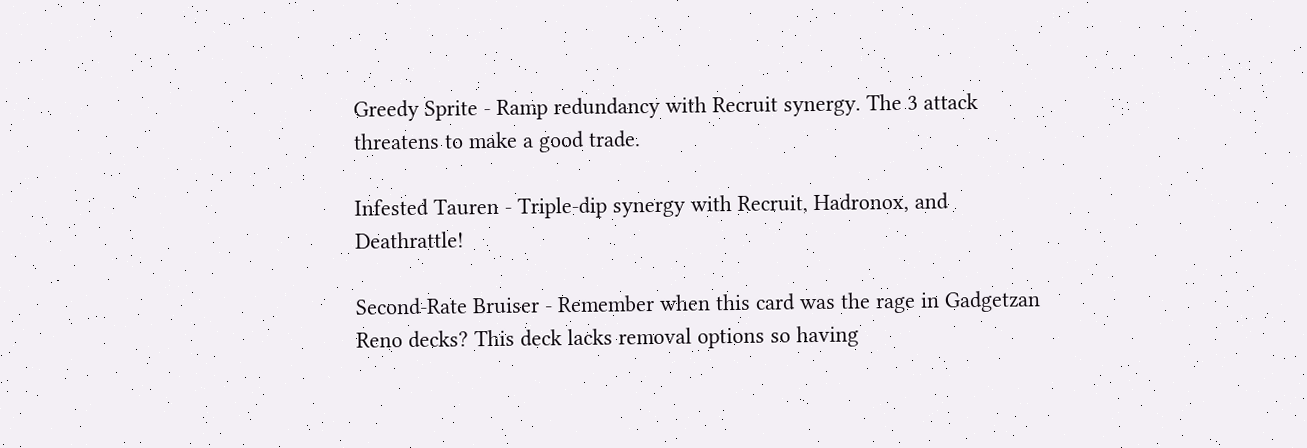Greedy Sprite - Ramp redundancy with Recruit synergy. The 3 attack threatens to make a good trade.

Infested Tauren - Triple-dip synergy with Recruit, Hadronox, and Deathrattle!

Second-Rate Bruiser - Remember when this card was the rage in Gadgetzan Reno decks? This deck lacks removal options so having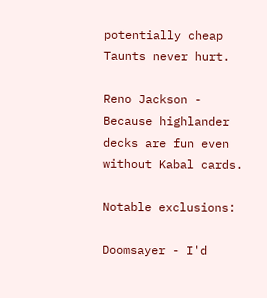potentially cheap Taunts never hurt.

Reno Jackson - Because highlander decks are fun even without Kabal cards.

Notable exclusions:

Doomsayer - I'd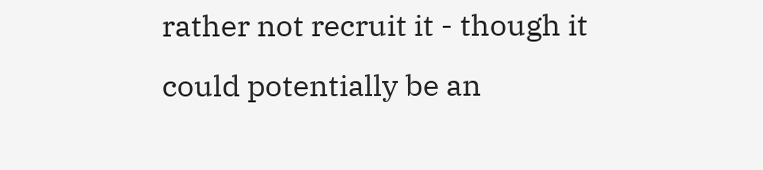rather not recruit it - though it could potentially be an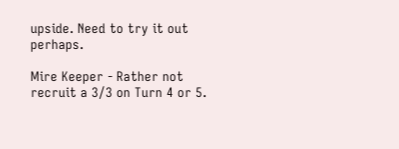upside. Need to try it out perhaps.

Mire Keeper - Rather not recruit a 3/3 on Turn 4 or 5.